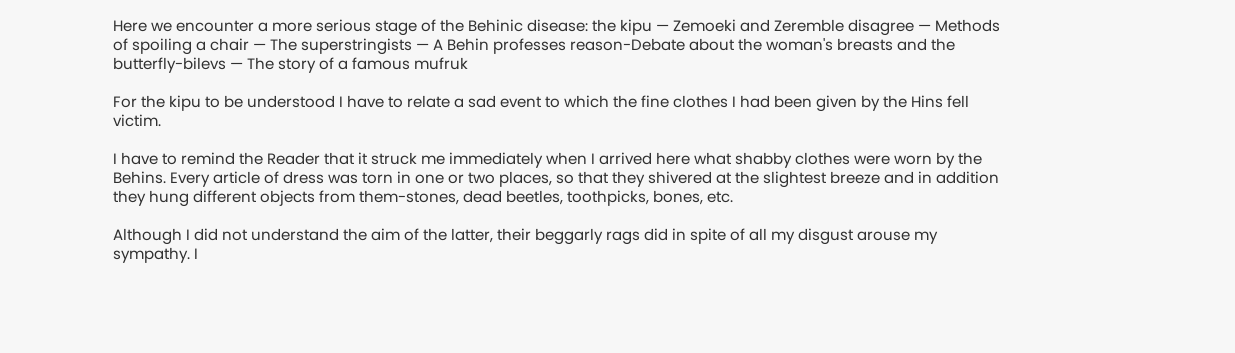Here we encounter a more serious stage of the Behinic disease: the kipu — Zemoeki and Zeremble disagree — Methods of spoiling a chair — The superstringists — A Behin professes reason-Debate about the woman's breasts and the butterfly-bilevs — The story of a famous mufruk

For the kipu to be understood I have to relate a sad event to which the fine clothes I had been given by the Hins fell victim.

I have to remind the Reader that it struck me immediately when I arrived here what shabby clothes were worn by the Behins. Every article of dress was torn in one or two places, so that they shivered at the slightest breeze and in addition they hung different objects from them-stones, dead beetles, toothpicks, bones, etc.

Although I did not understand the aim of the latter, their beggarly rags did in spite of all my disgust arouse my sympathy. I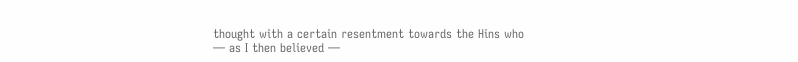thought with a certain resentment towards the Hins who — as I then believed —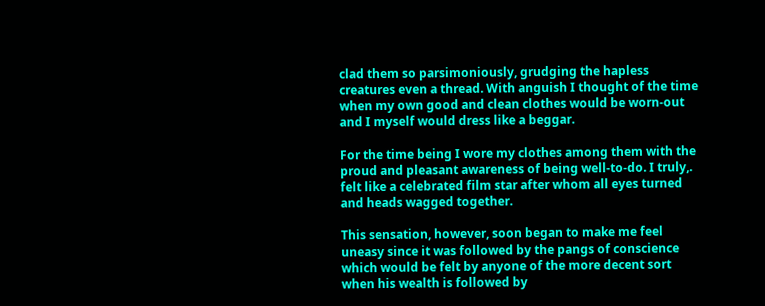clad them so parsimoniously, grudging the hapless creatures even a thread. With anguish I thought of the time when my own good and clean clothes would be worn-out and I myself would dress like a beggar.

For the time being I wore my clothes among them with the proud and pleasant awareness of being well-to-do. I truly,. felt like a celebrated film star after whom all eyes turned and heads wagged together.

This sensation, however, soon began to make me feel uneasy since it was followed by the pangs of conscience which would be felt by anyone of the more decent sort when his wealth is followed by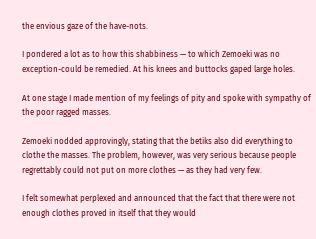the envious gaze of the have-nots.

I pondered a lot as to how this shabbiness — to which Zemoeki was no exception-could be remedied. At his knees and buttocks gaped large holes.

At one stage I made mention of my feelings of pity and spoke with sympathy of the poor ragged masses.

Zemoeki nodded approvingly, stating that the betiks also did everything to clothe the masses. The problem, however, was very serious because people regrettably could not put on more clothes — as they had very few.

I felt somewhat perplexed and announced that the fact that there were not enough clothes proved in itself that they would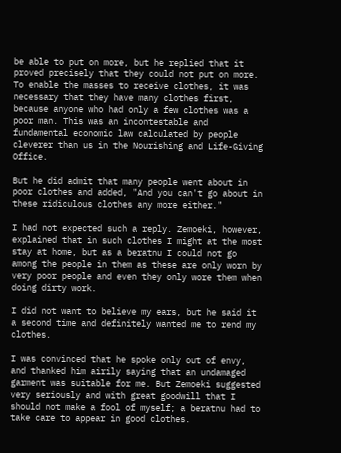be able to put on more, but he replied that it proved precisely that they could not put on more. To enable the masses to receive clothes, it was necessary that they have many clothes first, because anyone who had only a few clothes was a poor man. This was an incontestable and fundamental economic law calculated by people cleverer than us in the Nourishing and Life-Giving Office.

But he did admit that many people went about in poor clothes and added, "And you can't go about in these ridiculous clothes any more either."

I had not expected such a reply. Zemoeki, however, explained that in such clothes I might at the most stay at home, but as a beratnu I could not go among the people in them as these are only worn by very poor people and even they only wore them when doing dirty work.

I did not want to believe my ears, but he said it a second time and definitely wanted me to rend my clothes.

I was convinced that he spoke only out of envy, and thanked him airily saying that an undamaged garment was suitable for me. But Zemoeki suggested very seriously and with great goodwill that I should not make a fool of myself; a beratnu had to take care to appear in good clothes.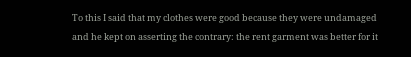To this I said that my clothes were good because they were undamaged and he kept on asserting the contrary: the rent garment was better for it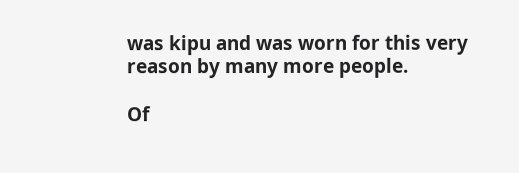was kipu and was worn for this very reason by many more people.

Of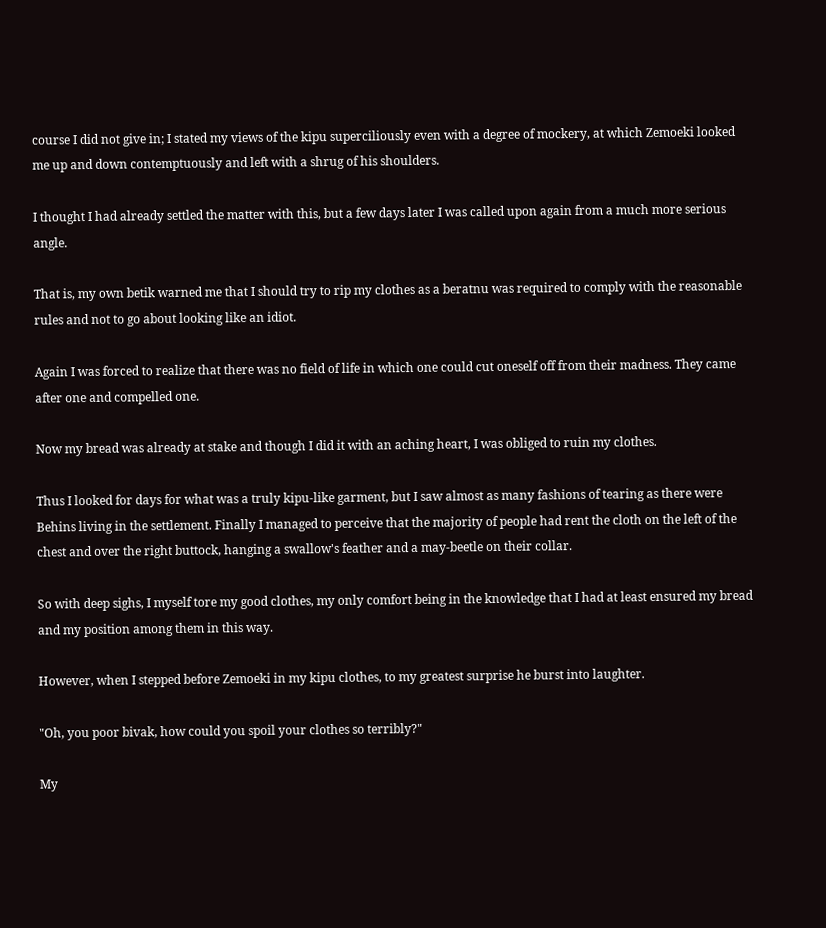course I did not give in; I stated my views of the kipu superciliously even with a degree of mockery, at which Zemoeki looked me up and down contemptuously and left with a shrug of his shoulders.

I thought I had already settled the matter with this, but a few days later I was called upon again from a much more serious angle.

That is, my own betik warned me that I should try to rip my clothes as a beratnu was required to comply with the reasonable rules and not to go about looking like an idiot.

Again I was forced to realize that there was no field of life in which one could cut oneself off from their madness. They came after one and compelled one.

Now my bread was already at stake and though I did it with an aching heart, I was obliged to ruin my clothes.

Thus I looked for days for what was a truly kipu-like garment, but I saw almost as many fashions of tearing as there were Behins living in the settlement. Finally I managed to perceive that the majority of people had rent the cloth on the left of the chest and over the right buttock, hanging a swallow's feather and a may-beetle on their collar.

So with deep sighs, I myself tore my good clothes, my only comfort being in the knowledge that I had at least ensured my bread and my position among them in this way.

However, when I stepped before Zemoeki in my kipu clothes, to my greatest surprise he burst into laughter.

"Oh, you poor bivak, how could you spoil your clothes so terribly?"

My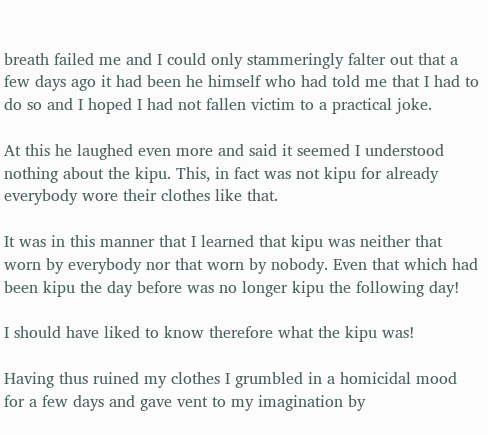breath failed me and I could only stammeringly falter out that a few days ago it had been he himself who had told me that I had to do so and I hoped I had not fallen victim to a practical joke.

At this he laughed even more and said it seemed I understood nothing about the kipu. This, in fact was not kipu for already everybody wore their clothes like that.

It was in this manner that I learned that kipu was neither that worn by everybody nor that worn by nobody. Even that which had been kipu the day before was no longer kipu the following day!

I should have liked to know therefore what the kipu was!

Having thus ruined my clothes I grumbled in a homicidal mood for a few days and gave vent to my imagination by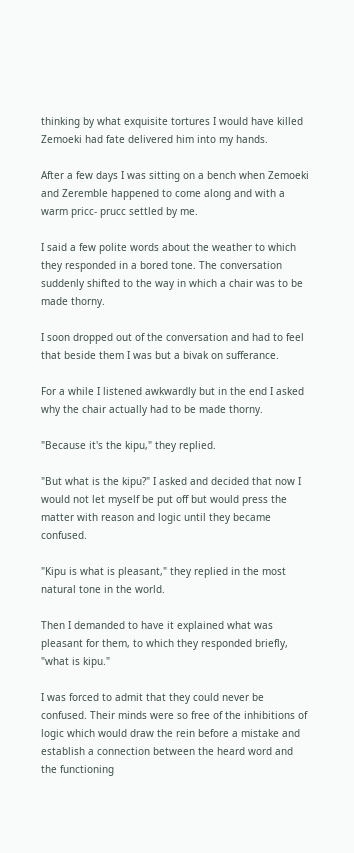thinking by what exquisite tortures I would have killed Zemoeki had fate delivered him into my hands.

After a few days I was sitting on a bench when Zemoeki and Zeremble happened to come along and with a warm pricc- prucc settled by me.

I said a few polite words about the weather to which they responded in a bored tone. The conversation suddenly shifted to the way in which a chair was to be made thorny.

I soon dropped out of the conversation and had to feel that beside them I was but a bivak on sufferance.

For a while I listened awkwardly but in the end I asked why the chair actually had to be made thorny.

"Because it's the kipu," they replied.

"But what is the kipu?" I asked and decided that now I would not let myself be put off but would press the matter with reason and logic until they became confused.

"Kipu is what is pleasant," they replied in the most natural tone in the world.

Then I demanded to have it explained what was pleasant for them, to which they responded briefly, "what is kipu."

I was forced to admit that they could never be confused. Their minds were so free of the inhibitions of logic which would draw the rein before a mistake and establish a connection between the heard word and the functioning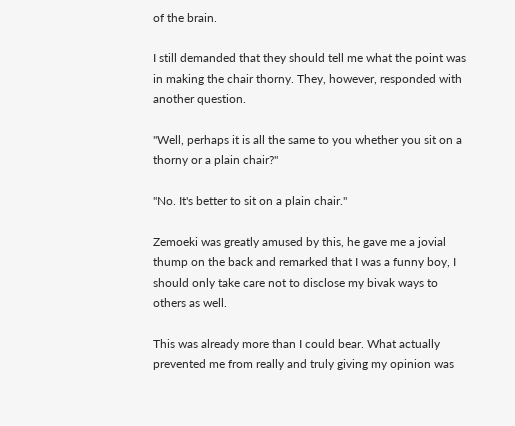of the brain.

I still demanded that they should tell me what the point was in making the chair thorny. They, however, responded with another question.

"Well, perhaps it is all the same to you whether you sit on a thorny or a plain chair?"

"No. It's better to sit on a plain chair."

Zemoeki was greatly amused by this, he gave me a jovial thump on the back and remarked that I was a funny boy, I should only take care not to disclose my bivak ways to others as well.

This was already more than I could bear. What actually prevented me from really and truly giving my opinion was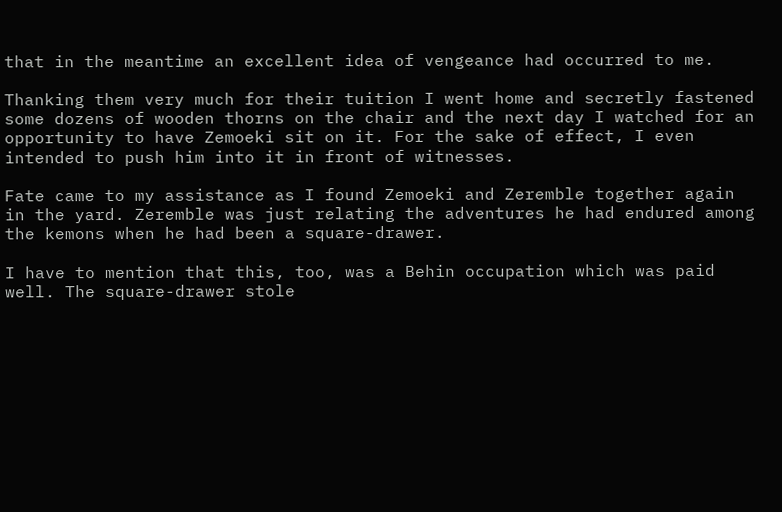that in the meantime an excellent idea of vengeance had occurred to me.

Thanking them very much for their tuition I went home and secretly fastened some dozens of wooden thorns on the chair and the next day I watched for an opportunity to have Zemoeki sit on it. For the sake of effect, I even intended to push him into it in front of witnesses.

Fate came to my assistance as I found Zemoeki and Zeremble together again in the yard. Zeremble was just relating the adventures he had endured among the kemons when he had been a square-drawer.

I have to mention that this, too, was a Behin occupation which was paid well. The square-drawer stole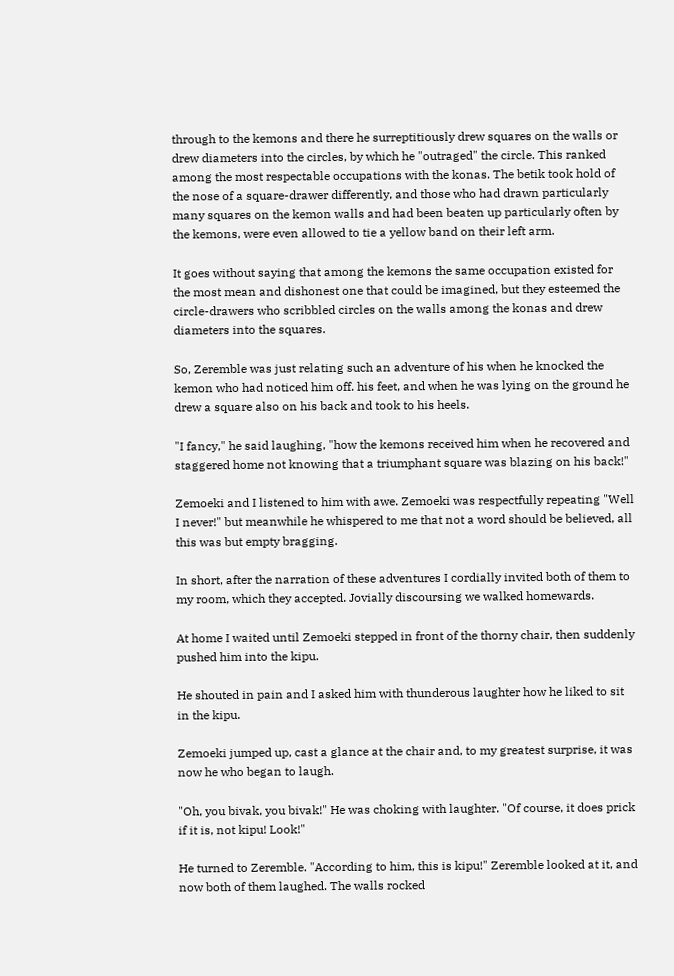through to the kemons and there he surreptitiously drew squares on the walls or drew diameters into the circles, by which he "outraged" the circle. This ranked among the most respectable occupations with the konas. The betik took hold of the nose of a square-drawer differently, and those who had drawn particularly many squares on the kemon walls and had been beaten up particularly often by the kemons, were even allowed to tie a yellow band on their left arm.

It goes without saying that among the kemons the same occupation existed for the most mean and dishonest one that could be imagined, but they esteemed the circle-drawers who scribbled circles on the walls among the konas and drew diameters into the squares.

So, Zeremble was just relating such an adventure of his when he knocked the kemon who had noticed him off. his feet, and when he was lying on the ground he drew a square also on his back and took to his heels.

"I fancy," he said laughing, "how the kemons received him when he recovered and staggered home not knowing that a triumphant square was blazing on his back!"

Zemoeki and I listened to him with awe. Zemoeki was respectfully repeating "Well I never!" but meanwhile he whispered to me that not a word should be believed, all this was but empty bragging.

In short, after the narration of these adventures I cordially invited both of them to my room, which they accepted. Jovially discoursing we walked homewards.

At home I waited until Zemoeki stepped in front of the thorny chair, then suddenly pushed him into the kipu.

He shouted in pain and I asked him with thunderous laughter how he liked to sit in the kipu.

Zemoeki jumped up, cast a glance at the chair and, to my greatest surprise, it was now he who began to laugh.

"Oh, you bivak, you bivak!" He was choking with laughter. "Of course, it does prick if it is, not kipu! Look!"

He turned to Zeremble. "According to him, this is kipu!" Zeremble looked at it, and now both of them laughed. The walls rocked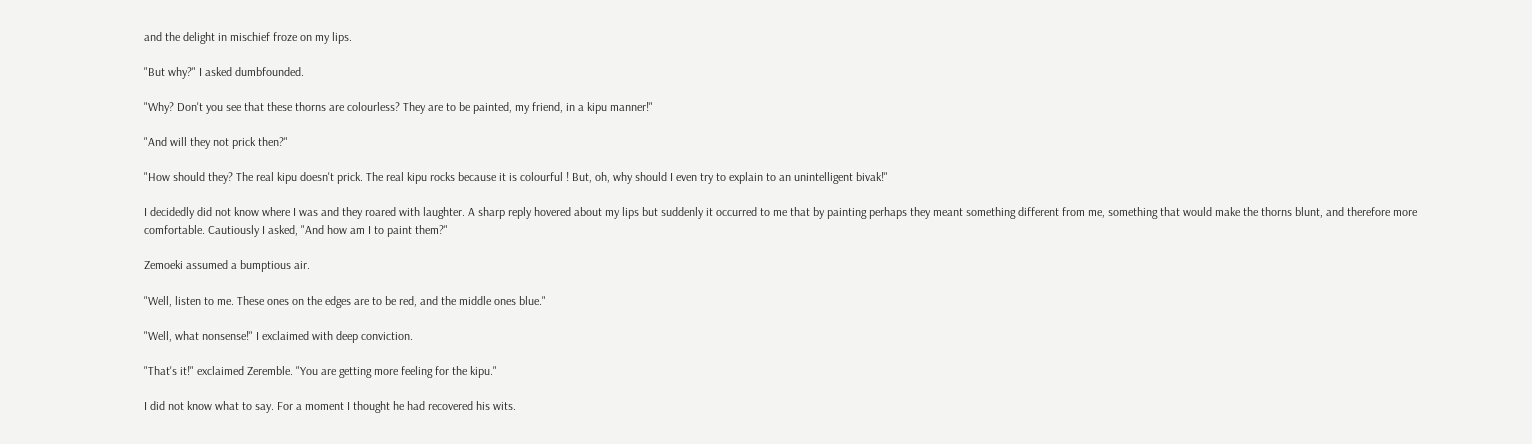and the delight in mischief froze on my lips.

"But why?" I asked dumbfounded.

"Why? Don't you see that these thorns are colourless? They are to be painted, my friend, in a kipu manner!"

"And will they not prick then?"

"How should they? The real kipu doesn't prick. The real kipu rocks because it is colourful ! But, oh, why should I even try to explain to an unintelligent bivak!"

I decidedly did not know where I was and they roared with laughter. A sharp reply hovered about my lips but suddenly it occurred to me that by painting perhaps they meant something different from me, something that would make the thorns blunt, and therefore more comfortable. Cautiously I asked, "And how am I to paint them?"

Zemoeki assumed a bumptious air.

"Well, listen to me. These ones on the edges are to be red, and the middle ones blue."

"Well, what nonsense!" I exclaimed with deep conviction.

"That's it!" exclaimed Zeremble. "You are getting more feeling for the kipu."

I did not know what to say. For a moment I thought he had recovered his wits.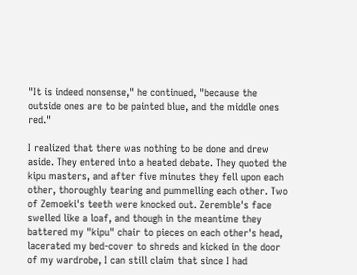"It is indeed nonsense," he continued, "because the outside ones are to be painted blue, and the middle ones red."

I realized that there was nothing to be done and drew aside. They entered into a heated debate. They quoted the kipu masters, and after five minutes they fell upon each other, thoroughly tearing and pummelling each other. Two of Zemoeki's teeth were knocked out. Zeremble's face swelled like a loaf, and though in the meantime they battered my "kipu" chair to pieces on each other's head, lacerated my bed-cover to shreds and kicked in the door of my wardrobe, I can still claim that since I had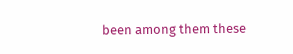been among them these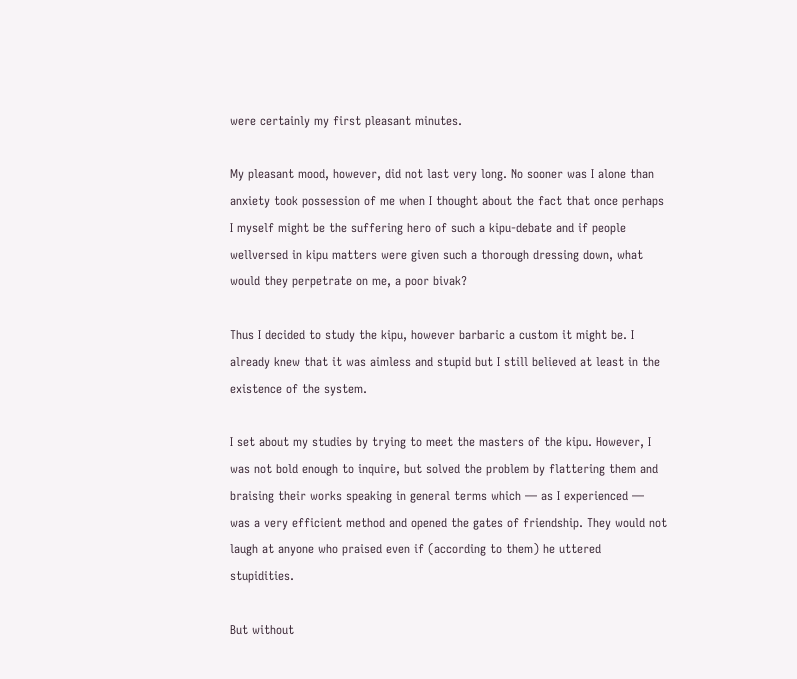were certainly my first pleasant minutes.

My pleasant mood, however, did not last very long. No sooner was I alone than anxiety took possession of me when I thought about the fact that once perhaps I myself might be the suffering hero of such a kipu-debate and if people wellversed in kipu matters were given such a thorough dressing down, what would they perpetrate on me, a poor bivak?

Thus I decided to study the kipu, however barbaric a custom it might be. I already knew that it was aimless and stupid but I still believed at least in the existence of the system.

I set about my studies by trying to meet the masters of the kipu. However, I was not bold enough to inquire, but solved the problem by flattering them and braising their works speaking in general terms which — as I experienced — was a very efficient method and opened the gates of friendship. They would not laugh at anyone who praised even if (according to them) he uttered stupidities.

But without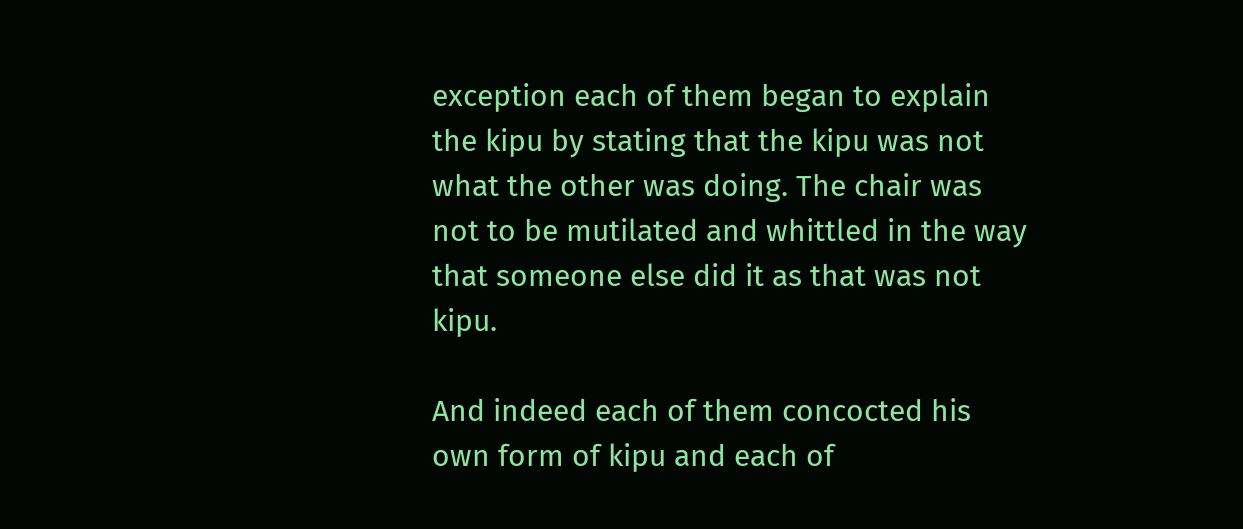exception each of them began to explain the kipu by stating that the kipu was not what the other was doing. The chair was not to be mutilated and whittled in the way that someone else did it as that was not kipu.

And indeed each of them concocted his own form of kipu and each of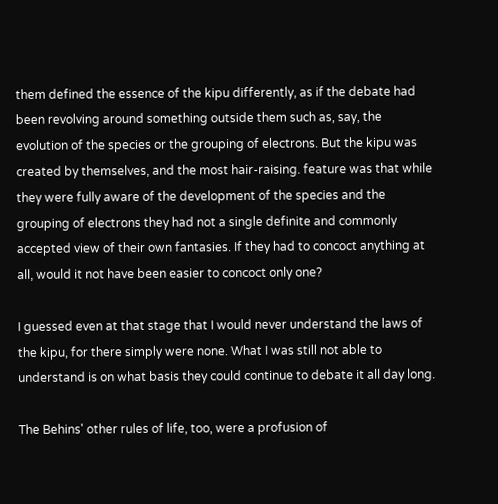them defined the essence of the kipu differently, as if the debate had been revolving around something outside them such as, say, the evolution of the species or the grouping of electrons. But the kipu was created by themselves, and the most hair-raising. feature was that while they were fully aware of the development of the species and the grouping of electrons they had not a single definite and commonly accepted view of their own fantasies. If they had to concoct anything at all, would it not have been easier to concoct only one?

I guessed even at that stage that I would never understand the laws of the kipu, for there simply were none. What I was still not able to understand is on what basis they could continue to debate it all day long.

The Behins' other rules of life, too, were a profusion of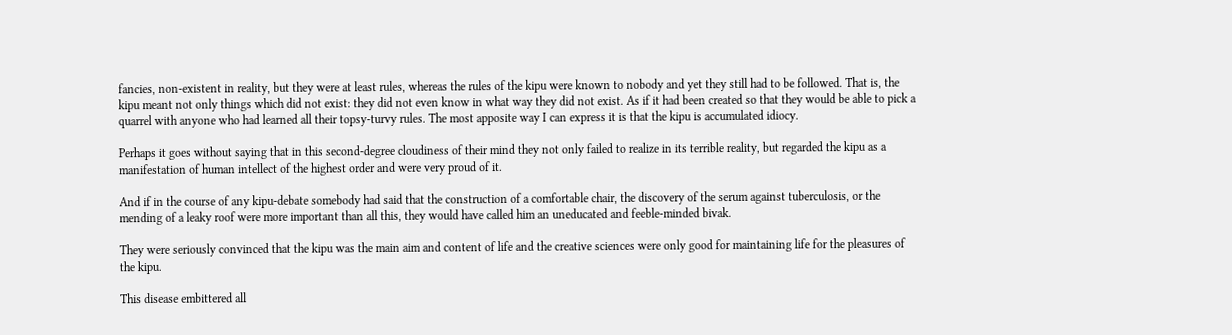fancies, non-existent in reality, but they were at least rules, whereas the rules of the kipu were known to nobody and yet they still had to be followed. That is, the kipu meant not only things which did not exist: they did not even know in what way they did not exist. As if it had been created so that they would be able to pick a quarrel with anyone who had learned all their topsy-turvy rules. The most apposite way I can express it is that the kipu is accumulated idiocy.

Perhaps it goes without saying that in this second-degree cloudiness of their mind they not only failed to realize in its terrible reality, but regarded the kipu as a manifestation of human intellect of the highest order and were very proud of it.

And if in the course of any kipu-debate somebody had said that the construction of a comfortable chair, the discovery of the serum against tuberculosis, or the mending of a leaky roof were more important than all this, they would have called him an uneducated and feeble-minded bivak.

They were seriously convinced that the kipu was the main aim and content of life and the creative sciences were only good for maintaining life for the pleasures of the kipu.

This disease embittered all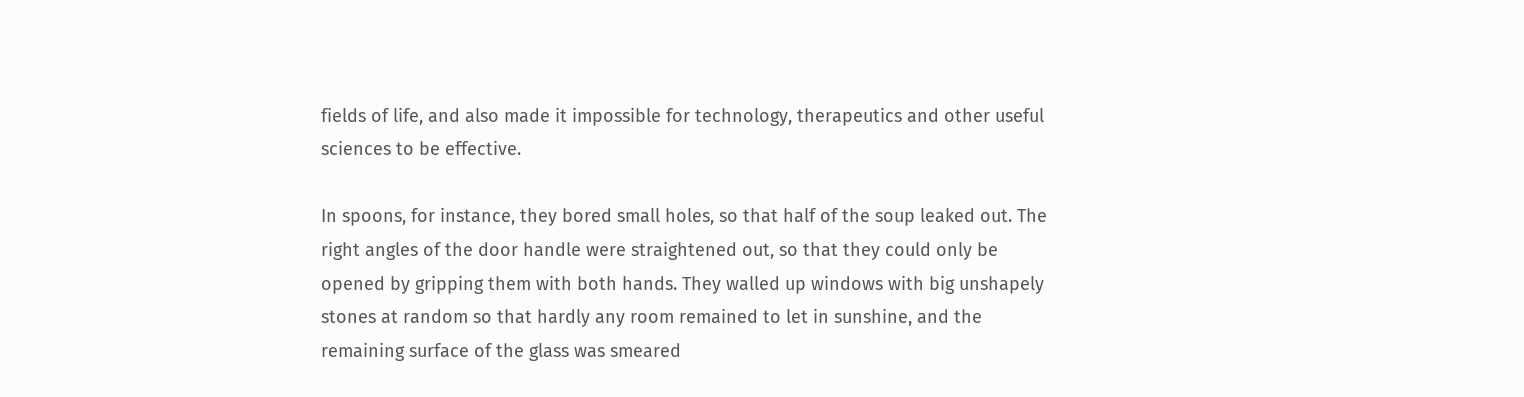fields of life, and also made it impossible for technology, therapeutics and other useful sciences to be effective.

In spoons, for instance, they bored small holes, so that half of the soup leaked out. The right angles of the door handle were straightened out, so that they could only be opened by gripping them with both hands. They walled up windows with big unshapely stones at random so that hardly any room remained to let in sunshine, and the remaining surface of the glass was smeared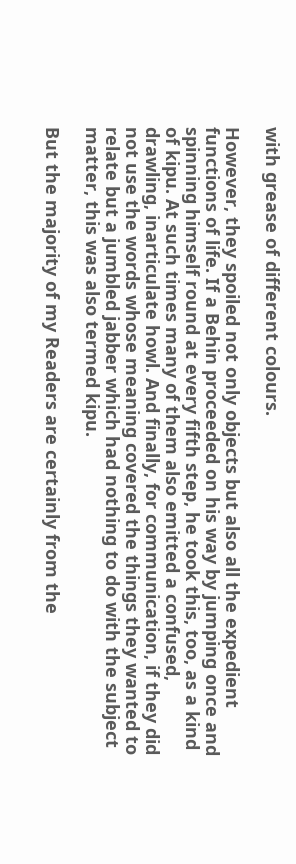with grease of different colours.

However, they spoiled not only objects but also all the expedient functions of life. If a Behin proceeded on his way by jumping once and spinning himself round at every fifth step, he took this, too, as a kind of kipu. At such times many of them also emitted a confused, drawling, inarticulate howl. And finally, for communication, if they did not use the words whose meaning covered the things they wanted to relate but a jumbled jabber which had nothing to do with the subject matter, this was also termed kipu.

But the majority of my Readers are certainly from the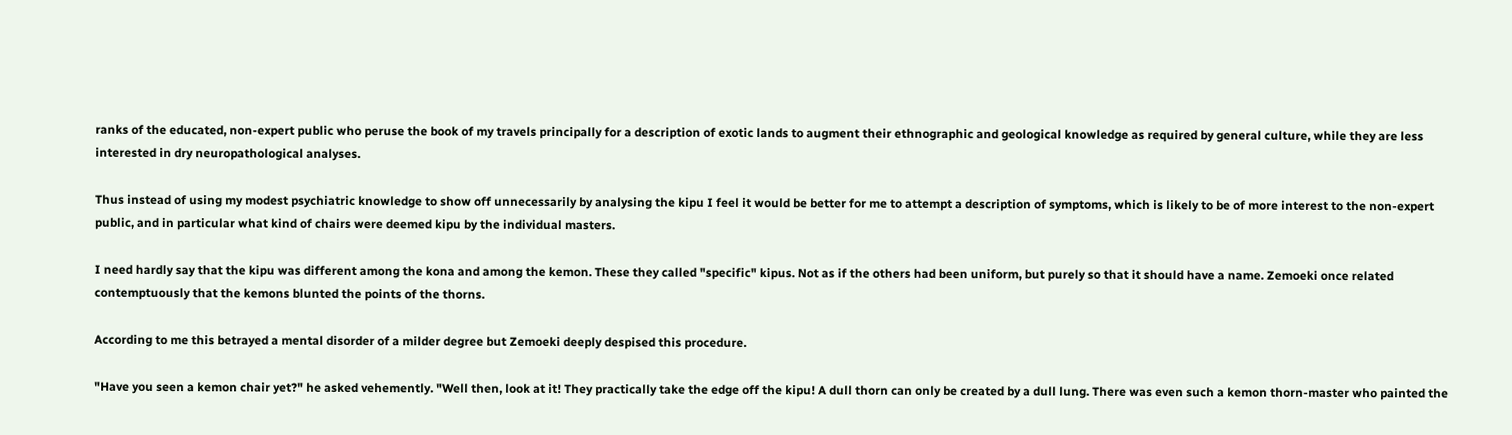ranks of the educated, non-expert public who peruse the book of my travels principally for a description of exotic lands to augment their ethnographic and geological knowledge as required by general culture, while they are less interested in dry neuropathological analyses.

Thus instead of using my modest psychiatric knowledge to show off unnecessarily by analysing the kipu I feel it would be better for me to attempt a description of symptoms, which is likely to be of more interest to the non-expert public, and in particular what kind of chairs were deemed kipu by the individual masters.

I need hardly say that the kipu was different among the kona and among the kemon. These they called "specific" kipus. Not as if the others had been uniform, but purely so that it should have a name. Zemoeki once related contemptuously that the kemons blunted the points of the thorns.

According to me this betrayed a mental disorder of a milder degree but Zemoeki deeply despised this procedure.

"Have you seen a kemon chair yet?" he asked vehemently. "Well then, look at it! They practically take the edge off the kipu! A dull thorn can only be created by a dull lung. There was even such a kemon thorn-master who painted the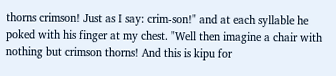thorns crimson! Just as I say: crim-son!" and at each syllable he poked with his finger at my chest. "Well then imagine a chair with nothing but crimson thorns! And this is kipu for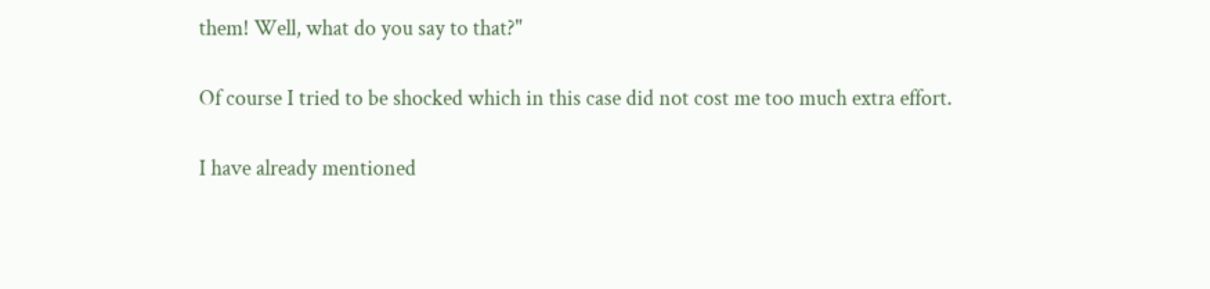them! Well, what do you say to that?"

Of course I tried to be shocked which in this case did not cost me too much extra effort.

I have already mentioned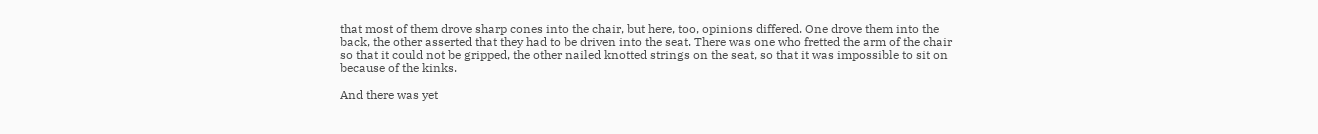that most of them drove sharp cones into the chair, but here, too, opinions differed. One drove them into the back, the other asserted that they had to be driven into the seat. There was one who fretted the arm of the chair so that it could not be gripped, the other nailed knotted strings on the seat, so that it was impossible to sit on because of the kinks.

And there was yet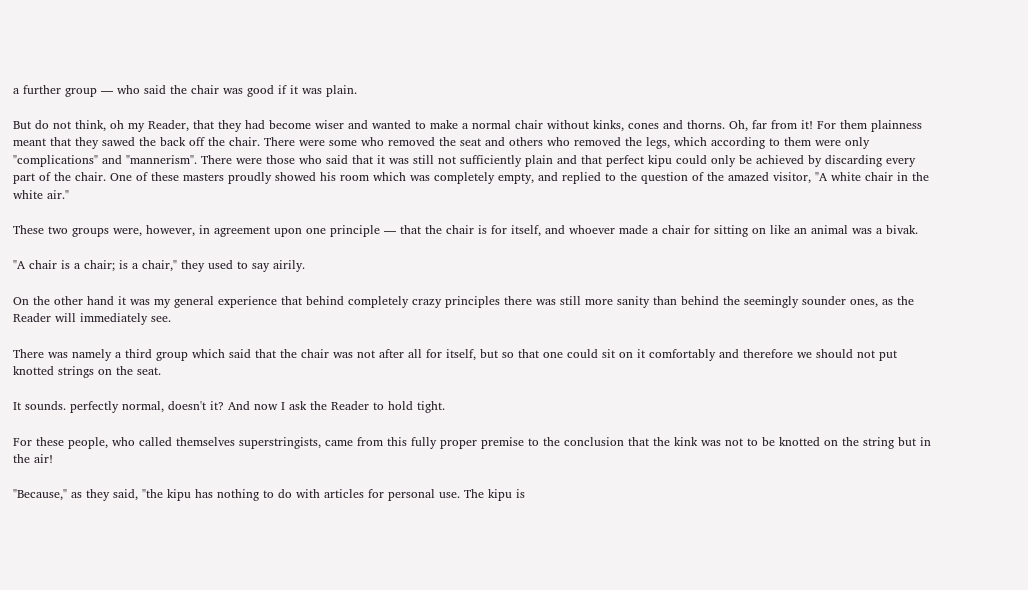a further group — who said the chair was good if it was plain.

But do not think, oh my Reader, that they had become wiser and wanted to make a normal chair without kinks, cones and thorns. Oh, far from it! For them plainness meant that they sawed the back off the chair. There were some who removed the seat and others who removed the legs, which according to them were only "complications" and "mannerism". There were those who said that it was still not sufficiently plain and that perfect kipu could only be achieved by discarding every part of the chair. One of these masters proudly showed his room which was completely empty, and replied to the question of the amazed visitor, "A white chair in the white air."

These two groups were, however, in agreement upon one principle — that the chair is for itself, and whoever made a chair for sitting on like an animal was a bivak.

"A chair is a chair; is a chair," they used to say airily.

On the other hand it was my general experience that behind completely crazy principles there was still more sanity than behind the seemingly sounder ones, as the Reader will immediately see.

There was namely a third group which said that the chair was not after all for itself, but so that one could sit on it comfortably and therefore we should not put knotted strings on the seat.

It sounds. perfectly normal, doesn't it? And now I ask the Reader to hold tight.

For these people, who called themselves superstringists, came from this fully proper premise to the conclusion that the kink was not to be knotted on the string but in the air!

"Because," as they said, "the kipu has nothing to do with articles for personal use. The kipu is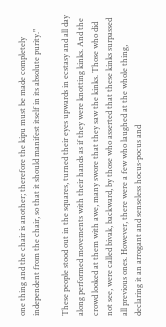one thing and the chair is another; therefore the kipu must be made completely independent from the chair, so that it should manifest itself in its absolute purity."

These people stood out in the squares, turned their eyes upwards in ecstasy and all day along performed movements with their hands as if they were knotting kinks. And the crowd looked at them with awe, many swore that they saw the kinks. Those who did not see, were called bivak, backward, by those who asserted that these kinks surpassed all previous ones. However, there were a few who laughed at the whole thing, declaring it an arrogant and senseless hocus-pocus and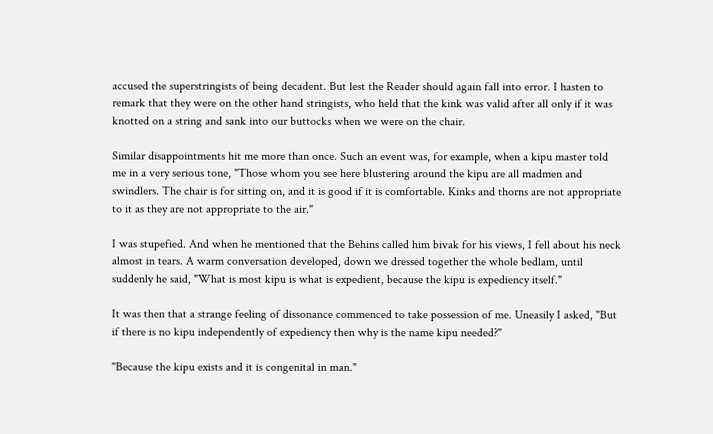accused the superstringists of being decadent. But lest the Reader should again fall into error. I hasten to remark that they were on the other hand stringists, who held that the kink was valid after all only if it was knotted on a string and sank into our buttocks when we were on the chair.

Similar disappointments hit me more than once. Such an event was, for example, when a kipu master told me in a very serious tone, "Those whom you see here blustering around the kipu are all madmen and swindlers. The chair is for sitting on, and it is good if it is comfortable. Kinks and thorns are not appropriate to it as they are not appropriate to the air."

I was stupefied. And when he mentioned that the Behins called him bivak for his views, I fell about his neck almost in tears. A warm conversation developed, down we dressed together the whole bedlam, until suddenly he said, "What is most kipu is what is expedient, because the kipu is expediency itself."

It was then that a strange feeling of dissonance commenced to take possession of me. Uneasily I asked, "But if there is no kipu independently of expediency then why is the name kipu needed?"

"Because the kipu exists and it is congenital in man."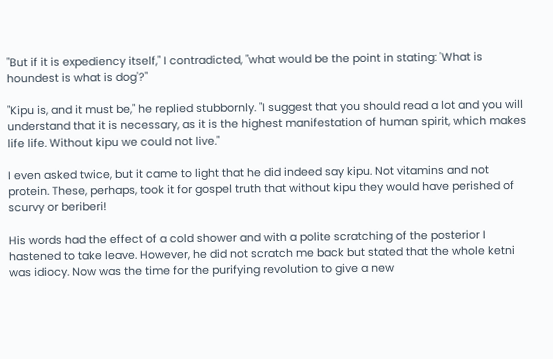"But if it is expediency itself," I contradicted, "what would be the point in stating: 'What is houndest is what is dog'?"

"Kipu is, and it must be," he replied stubbornly. "I suggest that you should read a lot and you will understand that it is necessary, as it is the highest manifestation of human spirit, which makes life life. Without kipu we could not live."

I even asked twice, but it came to light that he did indeed say kipu. Not vitamins and not protein. These, perhaps, took it for gospel truth that without kipu they would have perished of scurvy or beriberi!

His words had the effect of a cold shower and with a polite scratching of the posterior I hastened to take leave. However, he did not scratch me back but stated that the whole ketni was idiocy. Now was the time for the purifying revolution to give a new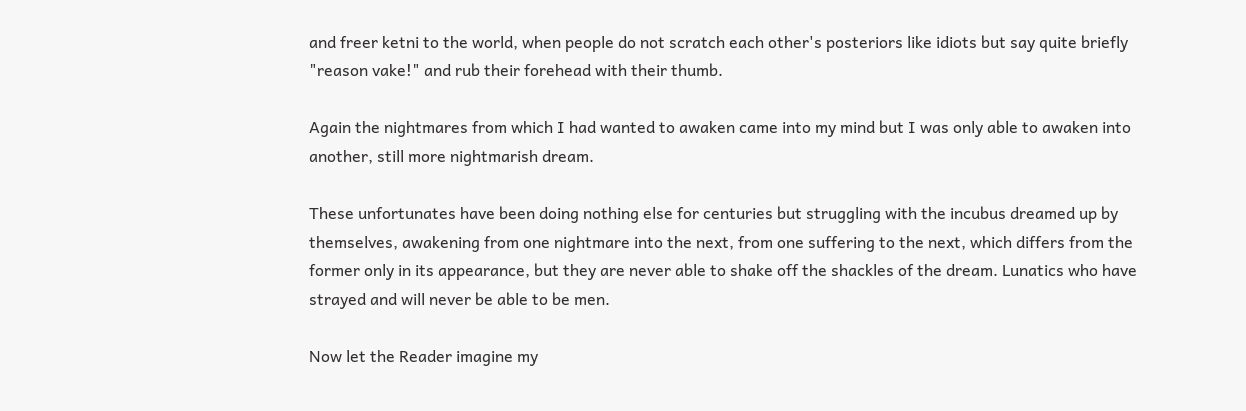and freer ketni to the world, when people do not scratch each other's posteriors like idiots but say quite briefly "reason vake!" and rub their forehead with their thumb.

Again the nightmares from which I had wanted to awaken came into my mind but I was only able to awaken into another, still more nightmarish dream.

These unfortunates have been doing nothing else for centuries but struggling with the incubus dreamed up by themselves, awakening from one nightmare into the next, from one suffering to the next, which differs from the former only in its appearance, but they are never able to shake off the shackles of the dream. Lunatics who have strayed and will never be able to be men.

Now let the Reader imagine my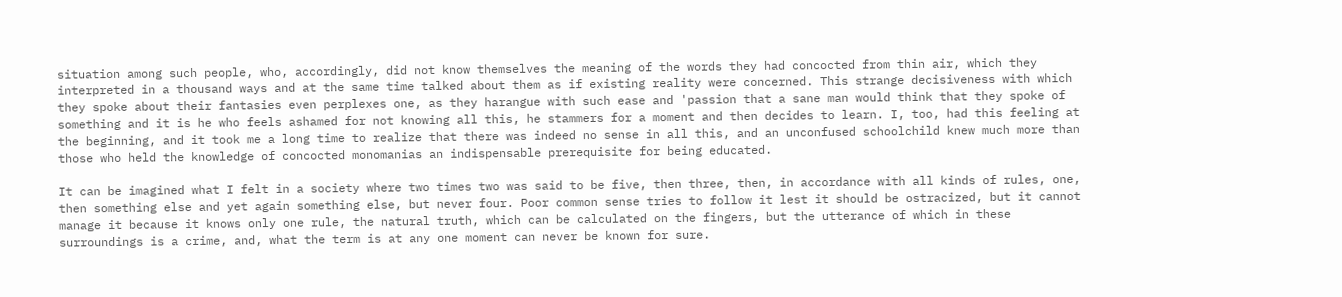situation among such people, who, accordingly, did not know themselves the meaning of the words they had concocted from thin air, which they interpreted in a thousand ways and at the same time talked about them as if existing reality were concerned. This strange decisiveness with which they spoke about their fantasies even perplexes one, as they harangue with such ease and 'passion that a sane man would think that they spoke of something and it is he who feels ashamed for not knowing all this, he stammers for a moment and then decides to learn. I, too, had this feeling at the beginning, and it took me a long time to realize that there was indeed no sense in all this, and an unconfused schoolchild knew much more than those who held the knowledge of concocted monomanias an indispensable prerequisite for being educated.

It can be imagined what I felt in a society where two times two was said to be five, then three, then, in accordance with all kinds of rules, one, then something else and yet again something else, but never four. Poor common sense tries to follow it lest it should be ostracized, but it cannot manage it because it knows only one rule, the natural truth, which can be calculated on the fingers, but the utterance of which in these surroundings is a crime, and, what the term is at any one moment can never be known for sure.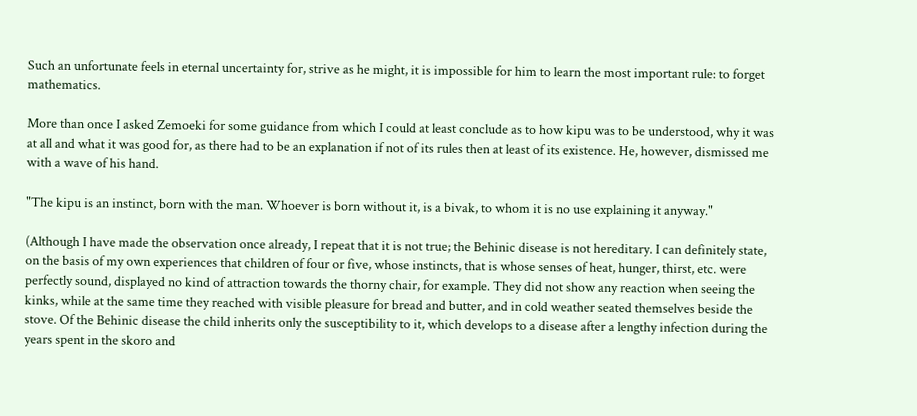Such an unfortunate feels in eternal uncertainty for, strive as he might, it is impossible for him to learn the most important rule: to forget mathematics.

More than once I asked Zemoeki for some guidance from which I could at least conclude as to how kipu was to be understood, why it was at all and what it was good for, as there had to be an explanation if not of its rules then at least of its existence. He, however, dismissed me with a wave of his hand.

"The kipu is an instinct, born with the man. Whoever is born without it, is a bivak, to whom it is no use explaining it anyway."

(Although I have made the observation once already, I repeat that it is not true; the Behinic disease is not hereditary. I can definitely state, on the basis of my own experiences that children of four or five, whose instincts, that is whose senses of heat, hunger, thirst, etc. were perfectly sound, displayed no kind of attraction towards the thorny chair, for example. They did not show any reaction when seeing the kinks, while at the same time they reached with visible pleasure for bread and butter, and in cold weather seated themselves beside the stove. Of the Behinic disease the child inherits only the susceptibility to it, which develops to a disease after a lengthy infection during the years spent in the skoro and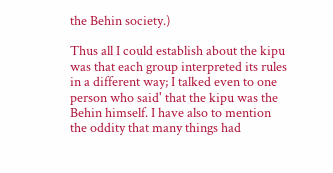the Behin society.)

Thus all I could establish about the kipu was that each group interpreted its rules in a different way; I talked even to one person who said' that the kipu was the Behin himself. I have also to mention the oddity that many things had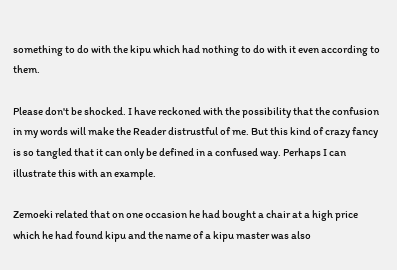something to do with the kipu which had nothing to do with it even according to them.

Please don't be shocked. I have reckoned with the possibility that the confusion in my words will make the Reader distrustful of me. But this kind of crazy fancy is so tangled that it can only be defined in a confused way. Perhaps I can illustrate this with an example.

Zemoeki related that on one occasion he had bought a chair at a high price which he had found kipu and the name of a kipu master was also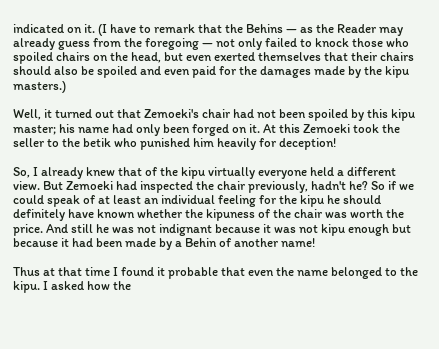indicated on it. (I have to remark that the Behins — as the Reader may already guess from the foregoing — not only failed to knock those who spoiled chairs on the head, but even exerted themselves that their chairs should also be spoiled and even paid for the damages made by the kipu masters.)

Well, it turned out that Zemoeki's chair had not been spoiled by this kipu master; his name had only been forged on it. At this Zemoeki took the seller to the betik who punished him heavily for deception!

So, I already knew that of the kipu virtually everyone held a different view. But Zemoeki had inspected the chair previously, hadn't he? So if we could speak of at least an individual feeling for the kipu he should definitely have known whether the kipuness of the chair was worth the price. And still he was not indignant because it was not kipu enough but because it had been made by a Behin of another name!

Thus at that time I found it probable that even the name belonged to the kipu. I asked how the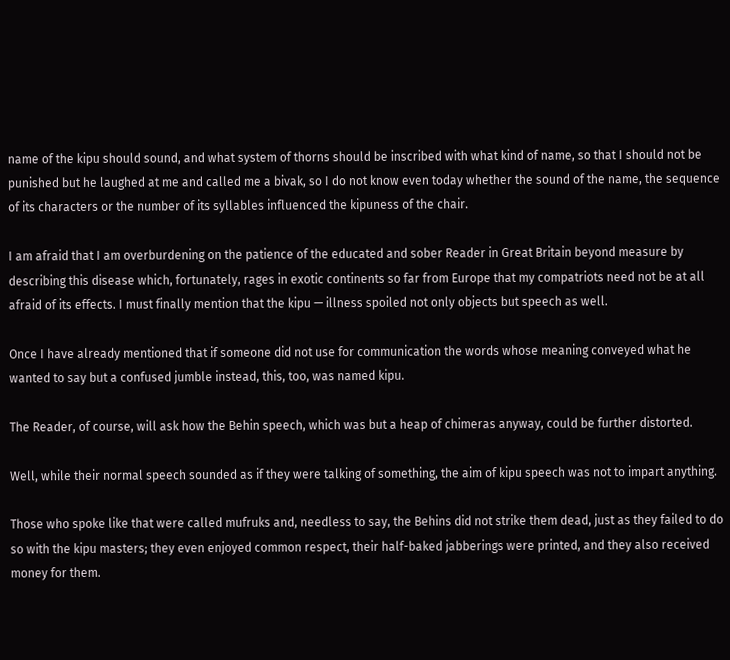name of the kipu should sound, and what system of thorns should be inscribed with what kind of name, so that I should not be punished but he laughed at me and called me a bivak, so I do not know even today whether the sound of the name, the sequence of its characters or the number of its syllables influenced the kipuness of the chair.

I am afraid that I am overburdening on the patience of the educated and sober Reader in Great Britain beyond measure by describing this disease which, fortunately, rages in exotic continents so far from Europe that my compatriots need not be at all afraid of its effects. I must finally mention that the kipu — illness spoiled not only objects but speech as well.

Once I have already mentioned that if someone did not use for communication the words whose meaning conveyed what he wanted to say but a confused jumble instead, this, too, was named kipu.

The Reader, of course, will ask how the Behin speech, which was but a heap of chimeras anyway, could be further distorted.

Well, while their normal speech sounded as if they were talking of something, the aim of kipu speech was not to impart anything.

Those who spoke like that were called mufruks and, needless to say, the Behins did not strike them dead, just as they failed to do so with the kipu masters; they even enjoyed common respect, their half-baked jabberings were printed, and they also received money for them.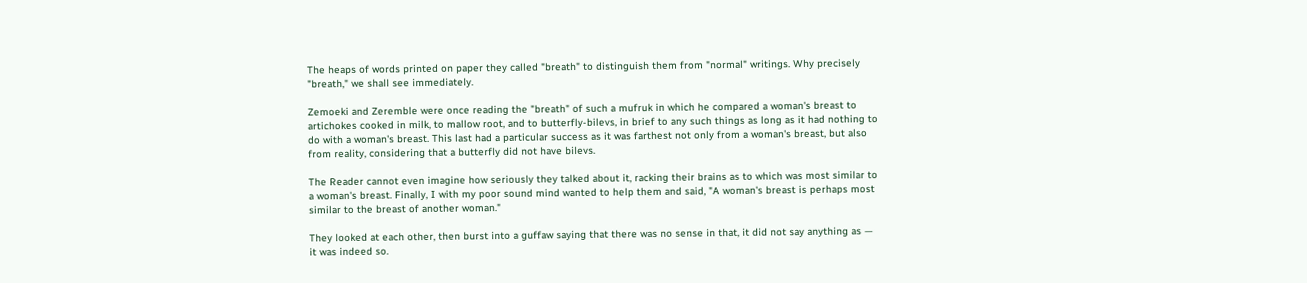The heaps of words printed on paper they called "breath" to distinguish them from "normal" writings. Why precisely "breath," we shall see immediately.

Zemoeki and Zeremble were once reading the "breath" of such a mufruk in which he compared a woman's breast to artichokes cooked in milk, to mallow root, and to butterfly-bilevs, in brief to any such things as long as it had nothing to do with a woman's breast. This last had a particular success as it was farthest not only from a woman's breast, but also from reality, considering that a butterfly did not have bilevs.

The Reader cannot even imagine how seriously they talked about it, racking their brains as to which was most similar to a woman's breast. Finally, I with my poor sound mind wanted to help them and said, "A woman's breast is perhaps most similar to the breast of another woman."

They looked at each other, then burst into a guffaw saying that there was no sense in that, it did not say anything as — it was indeed so.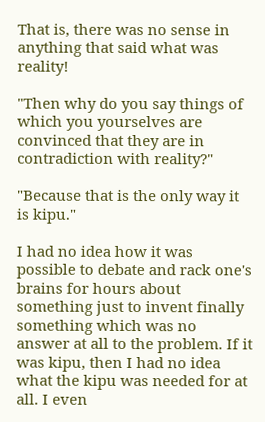That is, there was no sense in anything that said what was reality!

"Then why do you say things of which you yourselves are convinced that they are in contradiction with reality?"

"Because that is the only way it is kipu."

I had no idea how it was possible to debate and rack one's brains for hours about something just to invent finally something which was no answer at all to the problem. If it was kipu, then I had no idea what the kipu was needed for at all. I even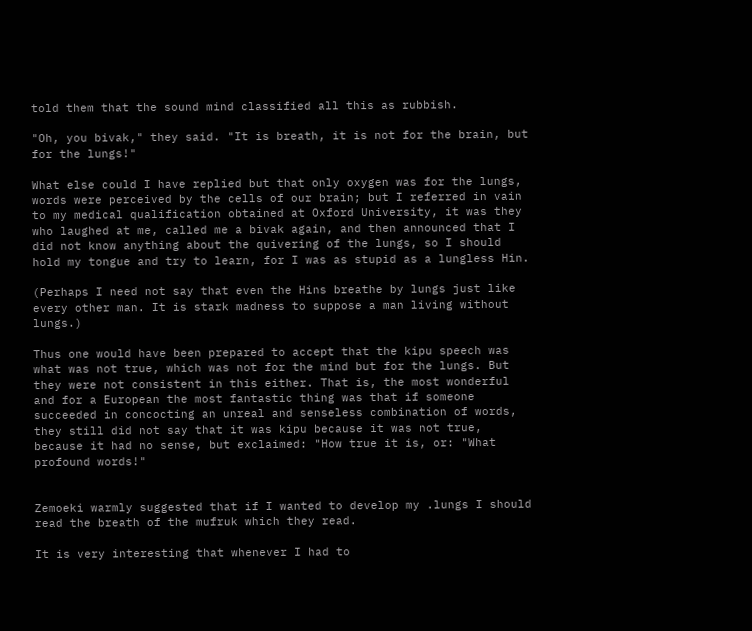told them that the sound mind classified all this as rubbish.

"Oh, you bivak," they said. "It is breath, it is not for the brain, but for the lungs!"

What else could I have replied but that only oxygen was for the lungs, words were perceived by the cells of our brain; but I referred in vain to my medical qualification obtained at Oxford University, it was they who laughed at me, called me a bivak again, and then announced that I did not know anything about the quivering of the lungs, so I should hold my tongue and try to learn, for I was as stupid as a lungless Hin.

(Perhaps I need not say that even the Hins breathe by lungs just like every other man. It is stark madness to suppose a man living without lungs.)

Thus one would have been prepared to accept that the kipu speech was what was not true, which was not for the mind but for the lungs. But they were not consistent in this either. That is, the most wonderful and for a European the most fantastic thing was that if someone succeeded in concocting an unreal and senseless combination of words, they still did not say that it was kipu because it was not true, because it had no sense, but exclaimed: "How true it is, or: "What profound words!"


Zemoeki warmly suggested that if I wanted to develop my .lungs I should read the breath of the mufruk which they read.

It is very interesting that whenever I had to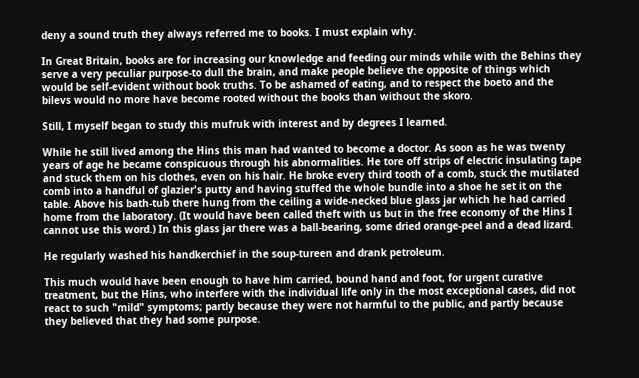deny a sound truth they always referred me to books. I must explain why.

In Great Britain, books are for increasing our knowledge and feeding our minds while with the Behins they serve a very peculiar purpose-to dull the brain, and make people believe the opposite of things which would be self-evident without book truths. To be ashamed of eating, and to respect the boeto and the bilevs would no more have become rooted without the books than without the skoro.

Still, I myself began to study this mufruk with interest and by degrees I learned.

While he still lived among the Hins this man had wanted to become a doctor. As soon as he was twenty years of age he became conspicuous through his abnormalities. He tore off strips of electric insulating tape and stuck them on his clothes, even on his hair. He broke every third tooth of a comb, stuck the mutilated comb into a handful of glazier's putty and having stuffed the whole bundle into a shoe he set it on the table. Above his bath-tub there hung from the ceiling a wide-necked blue glass jar which he had carried home from the laboratory. (It would have been called theft with us but in the free economy of the Hins I cannot use this word.) In this glass jar there was a ball-bearing, some dried orange-peel and a dead lizard.

He regularly washed his handkerchief in the soup-tureen and drank petroleum.

This much would have been enough to have him carried, bound hand and foot, for urgent curative treatment, but the Hins, who interfere with the individual life only in the most exceptional cases, did not react to such "mild" symptoms; partly because they were not harmful to the public, and partly because they believed that they had some purpose.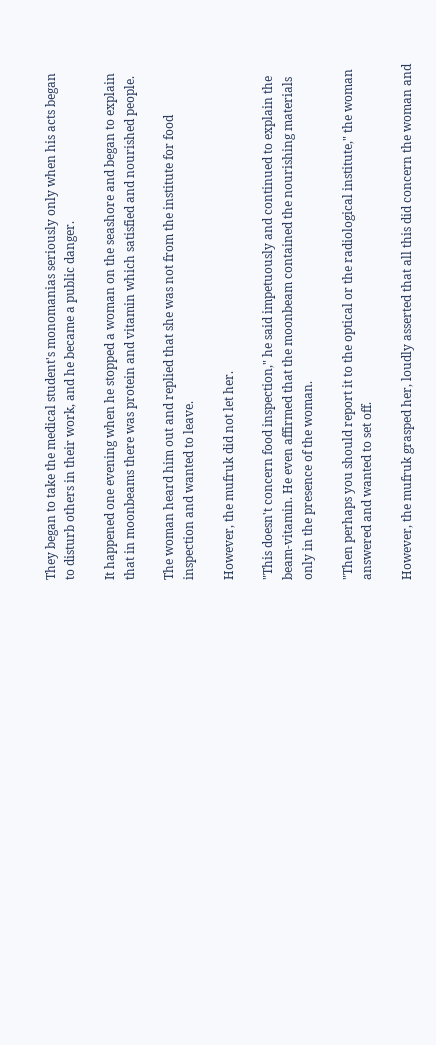They began to take the medical student's monomanias seriously only when his acts began to disturb others in their work, and he became a public danger.

It happened one evening when he stopped a woman on the seashore and began to explain that in moonbeams there was protein and vitamin which satisfied and nourished people.

The woman heard him out and replied that she was not from the institute for food inspection and wanted to leave.

However, the mufruk did not let her.

"This doesn't concern food inspection," he said impetuously and continued to explain the beam-vitamin. He even affirmed that the moonbeam contained the nourishing materials only in the presence of the woman.

"Then perhaps you should report it to the optical or the radiological institute," the woman answered and wanted to set off.

However, the mufruk grasped her, loudly asserted that all this did concern the woman and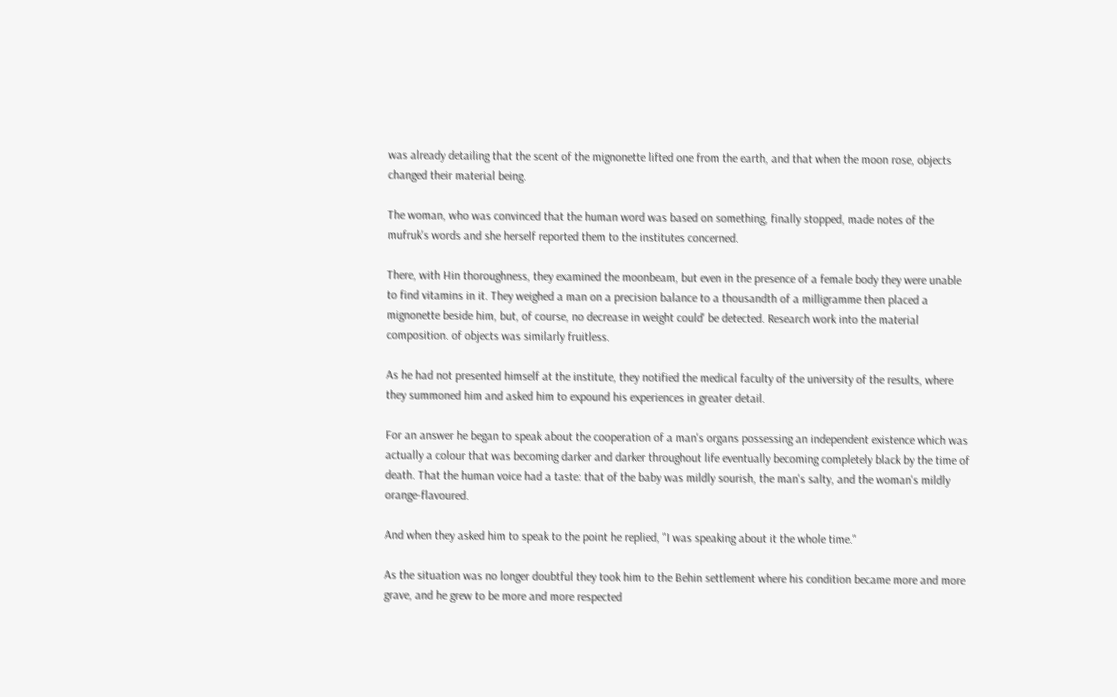was already detailing that the scent of the mignonette lifted one from the earth, and that when the moon rose, objects changed their material being.

The woman, who was convinced that the human word was based on something, finally stopped, made notes of the mufruk's words and she herself reported them to the institutes concerned.

There, with Hin thoroughness, they examined the moonbeam, but even in the presence of a female body they were unable to find vitamins in it. They weighed a man on a precision balance to a thousandth of a milligramme then placed a mignonette beside him, but, of course, no decrease in weight could' be detected. Research work into the material composition. of objects was similarly fruitless.

As he had not presented himself at the institute, they notified the medical faculty of the university of the results, where they summoned him and asked him to expound his experiences in greater detail.

For an answer he began to speak about the cooperation of a man's organs possessing an independent existence which was actually a colour that was becoming darker and darker throughout life eventually becoming completely black by the time of death. That the human voice had a taste: that of the baby was mildly sourish, the man's salty, and the woman's mildly orange-flavoured.

And when they asked him to speak to the point he replied, "I was speaking about it the whole time."

As the situation was no longer doubtful they took him to the Behin settlement where his condition became more and more grave, and he grew to be more and more respected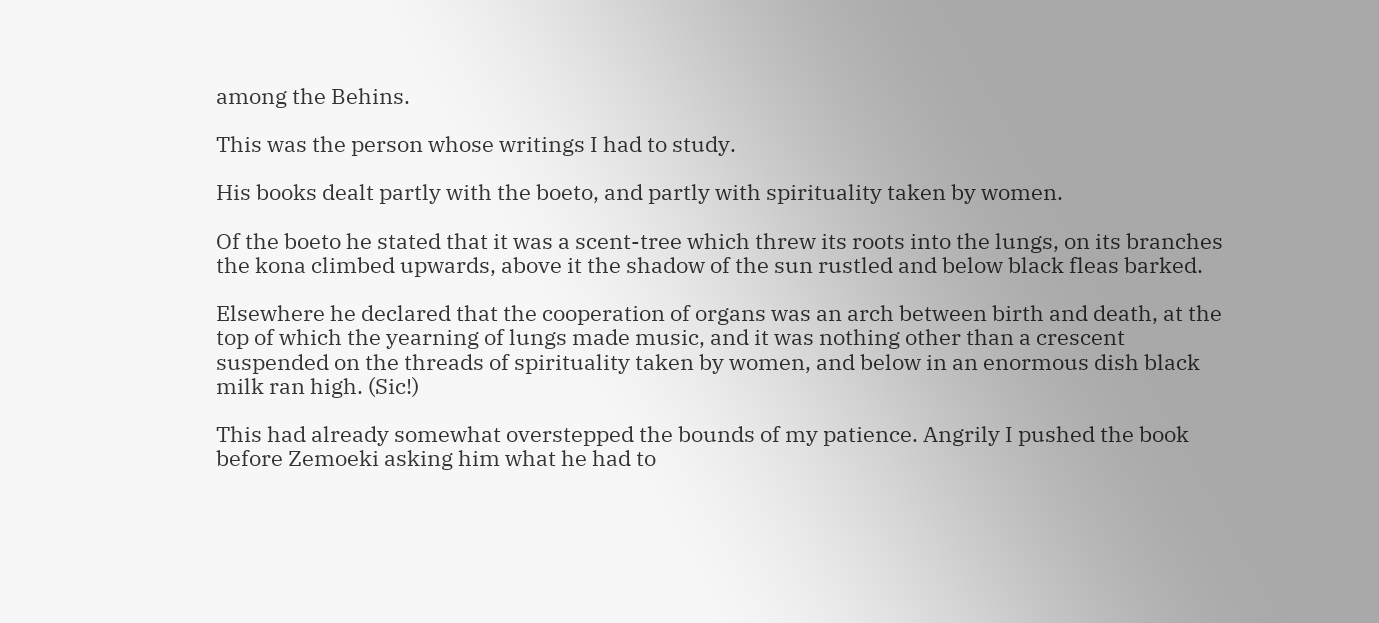among the Behins.

This was the person whose writings I had to study.

His books dealt partly with the boeto, and partly with spirituality taken by women.

Of the boeto he stated that it was a scent-tree which threw its roots into the lungs, on its branches the kona climbed upwards, above it the shadow of the sun rustled and below black fleas barked.

Elsewhere he declared that the cooperation of organs was an arch between birth and death, at the top of which the yearning of lungs made music, and it was nothing other than a crescent suspended on the threads of spirituality taken by women, and below in an enormous dish black milk ran high. (Sic!)

This had already somewhat overstepped the bounds of my patience. Angrily I pushed the book before Zemoeki asking him what he had to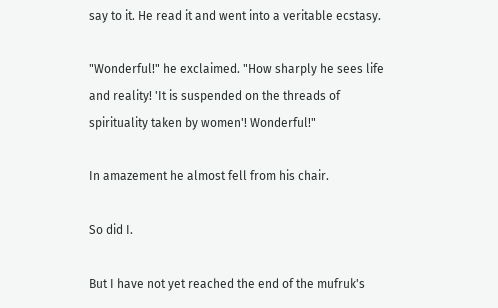say to it. He read it and went into a veritable ecstasy.

"Wonderful!" he exclaimed. "How sharply he sees life and reality! 'It is suspended on the threads of spirituality taken by women'! Wonderful!"

In amazement he almost fell from his chair.

So did I.

But I have not yet reached the end of the mufruk's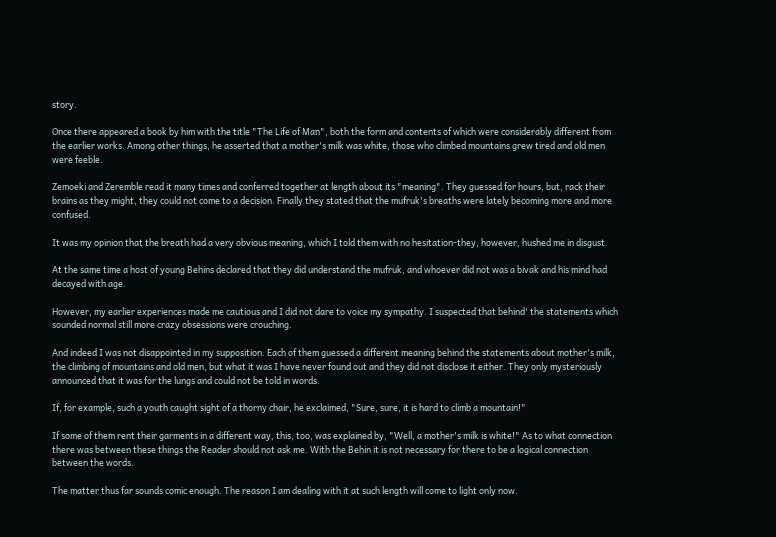story.

Once there appeared a book by him with the title "The Life of Man", both the form and contents of which were considerably different from the earlier works. Among other things, he asserted that a mother's milk was white, those who climbed mountains grew tired and old men were feeble.

Zemoeki and Zeremble read it many times and conferred together at length about its "meaning". They guessed for hours, but, rack their brains as they might, they could not come to a decision. Finally they stated that the mufruk's breaths were lately becoming more and more confused.

It was my opinion that the breath had a very obvious meaning, which I told them with no hesitation-they, however, hushed me in disgust.

At the same time a host of young Behins declared that they did understand the mufruk, and whoever did not was a bivak and his mind had decayed with age.

However, my earlier experiences made me cautious and I did not dare to voice my sympathy. I suspected that behind' the statements which sounded normal still more crazy obsessions were crouching.

And indeed I was not disappointed in my supposition. Each of them guessed a different meaning behind the statements about mother's milk, the climbing of mountains and old men, but what it was I have never found out and they did not disclose it either. They only mysteriously announced that it was for the lungs and could not be told in words.

If, for example, such a youth caught sight of a thorny chair, he exclaimed, "Sure, sure, it is hard to climb a mountain!"

If some of them rent their garments in a different way, this, too, was explained by, "Well, a mother's milk is white!" As to what connection there was between these things the Reader should not ask me. With the Behin it is not necessary for there to be a logical connection between the words.

The matter thus far sounds comic enough. The reason I am dealing with it at such length will come to light only now.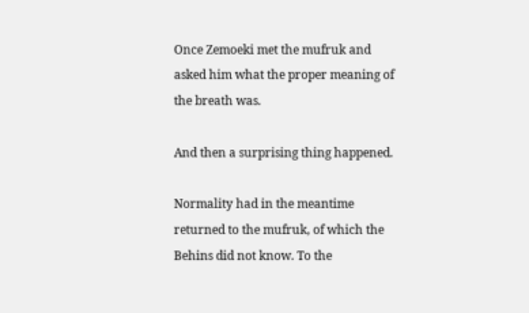Once Zemoeki met the mufruk and asked him what the proper meaning of the breath was.

And then a surprising thing happened.

Normality had in the meantime returned to the mufruk, of which the Behins did not know. To the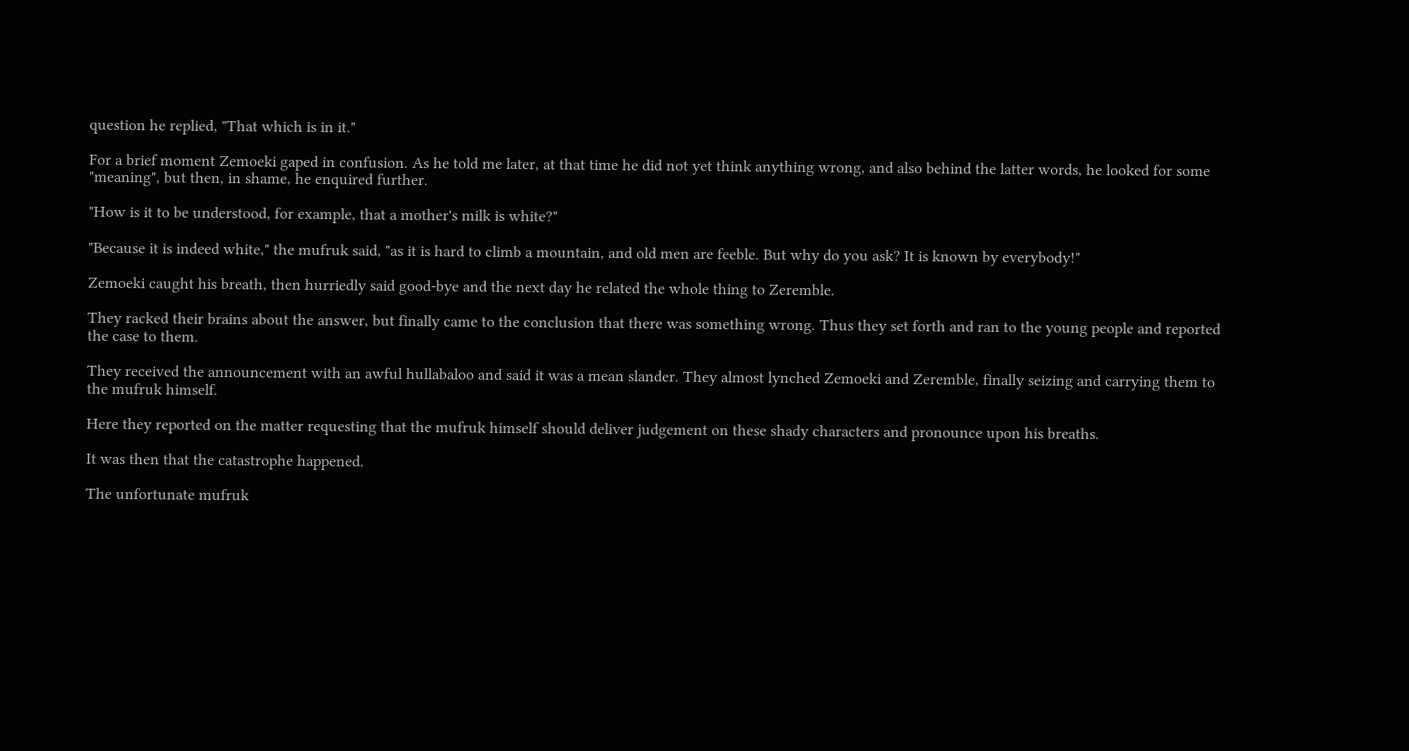question he replied, "That which is in it."

For a brief moment Zemoeki gaped in confusion. As he told me later, at that time he did not yet think anything wrong, and also behind the latter words, he looked for some "meaning", but then, in shame, he enquired further.

"How is it to be understood, for example, that a mother's milk is white?"

"Because it is indeed white," the mufruk said, "as it is hard to climb a mountain, and old men are feeble. But why do you ask? It is known by everybody!"

Zemoeki caught his breath, then hurriedly said good-bye and the next day he related the whole thing to Zeremble.

They racked their brains about the answer, but finally came to the conclusion that there was something wrong. Thus they set forth and ran to the young people and reported the case to them.

They received the announcement with an awful hullabaloo and said it was a mean slander. They almost lynched Zemoeki and Zeremble, finally seizing and carrying them to the mufruk himself.

Here they reported on the matter requesting that the mufruk himself should deliver judgement on these shady characters and pronounce upon his breaths.

It was then that the catastrophe happened.

The unfortunate mufruk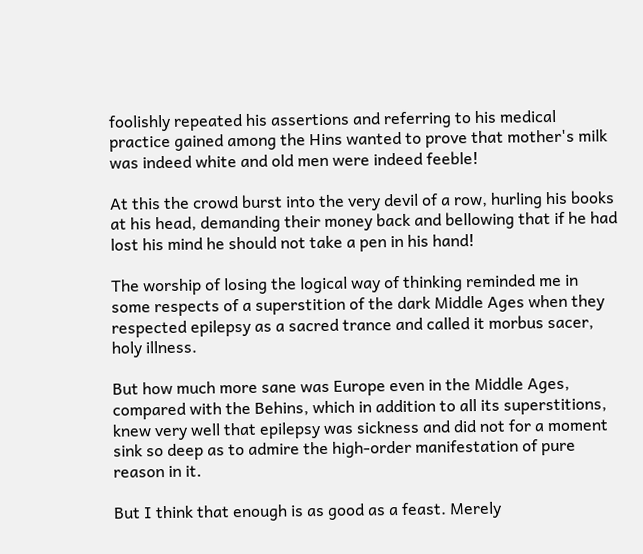foolishly repeated his assertions and referring to his medical practice gained among the Hins wanted to prove that mother's milk was indeed white and old men were indeed feeble!

At this the crowd burst into the very devil of a row, hurling his books at his head, demanding their money back and bellowing that if he had lost his mind he should not take a pen in his hand!

The worship of losing the logical way of thinking reminded me in some respects of a superstition of the dark Middle Ages when they respected epilepsy as a sacred trance and called it morbus sacer, holy illness.

But how much more sane was Europe even in the Middle Ages, compared with the Behins, which in addition to all its superstitions, knew very well that epilepsy was sickness and did not for a moment sink so deep as to admire the high-order manifestation of pure reason in it.

But I think that enough is as good as a feast. Merely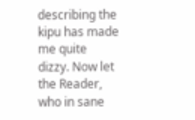describing the kipu has made me quite dizzy. Now let the Reader, who in sane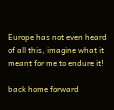Europe has not even heard of all this, imagine what it meant for me to endure it!

back home forward